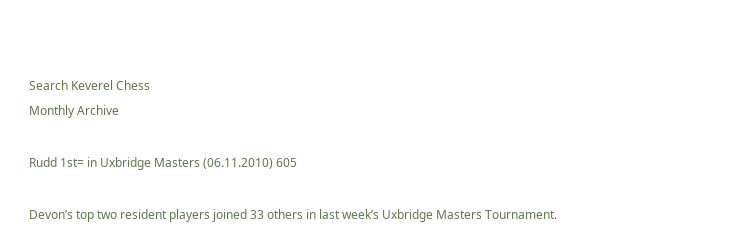Search Keverel Chess
Monthly Archive

Rudd 1st= in Uxbridge Masters (06.11.2010) 605

Devon’s top two resident players joined 33 others in last week’s Uxbridge Masters Tournament.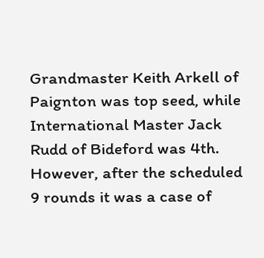Grandmaster Keith Arkell of Paignton was top seed, while International Master Jack Rudd of Bideford was 4th. However, after the scheduled 9 rounds it was a case of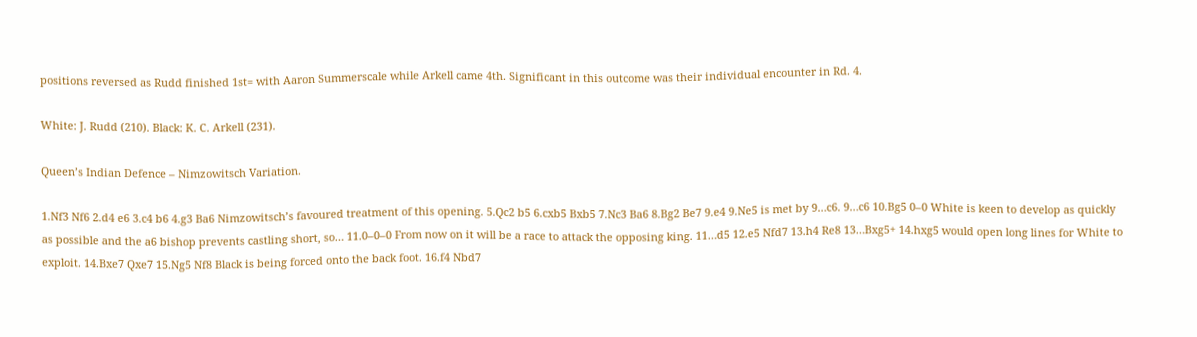positions reversed as Rudd finished 1st= with Aaron Summerscale while Arkell came 4th. Significant in this outcome was their individual encounter in Rd. 4.

White: J. Rudd (210). Black: K. C. Arkell (231).

Queen’s Indian Defence – Nimzowitsch Variation.

1.Nf3 Nf6 2.d4 e6 3.c4 b6 4.g3 Ba6 Nimzowitsch’s favoured treatment of this opening. 5.Qc2 b5 6.cxb5 Bxb5 7.Nc3 Ba6 8.Bg2 Be7 9.e4 9.Ne5 is met by 9…c6. 9…c6 10.Bg5 0–0 White is keen to develop as quickly as possible and the a6 bishop prevents castling short, so… 11.0–0–0 From now on it will be a race to attack the opposing king. 11…d5 12.e5 Nfd7 13.h4 Re8 13…Bxg5+ 14.hxg5 would open long lines for White to exploit. 14.Bxe7 Qxe7 15.Ng5 Nf8 Black is being forced onto the back foot. 16.f4 Nbd7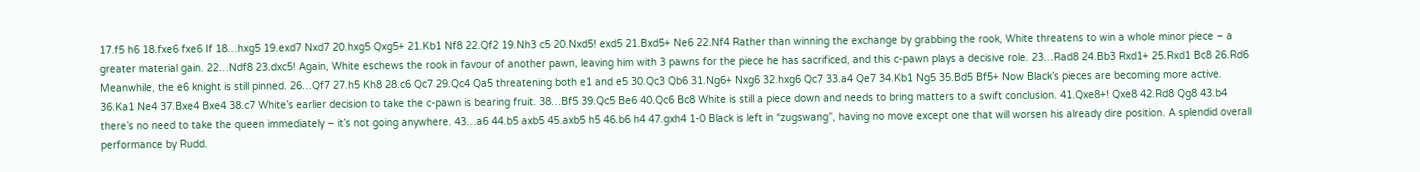17.f5 h6 18.fxe6 fxe6 If 18…hxg5 19.exd7 Nxd7 20.hxg5 Qxg5+ 21.Kb1 Nf8 22.Qf2 19.Nh3 c5 20.Nxd5! exd5 21.Bxd5+ Ne6 22.Nf4 Rather than winning the exchange by grabbing the rook, White threatens to win a whole minor piece – a greater material gain. 22…Ndf8 23.dxc5! Again, White eschews the rook in favour of another pawn, leaving him with 3 pawns for the piece he has sacrificed, and this c-pawn plays a decisive role. 23…Rad8 24.Bb3 Rxd1+ 25.Rxd1 Bc8 26.Rd6 Meanwhile, the e6 knight is still pinned. 26…Qf7 27.h5 Kh8 28.c6 Qc7 29.Qc4 Qa5 threatening both e1 and e5 30.Qc3 Qb6 31.Ng6+ Nxg6 32.hxg6 Qc7 33.a4 Qe7 34.Kb1 Ng5 35.Bd5 Bf5+ Now Black’s pieces are becoming more active. 36.Ka1 Ne4 37.Bxe4 Bxe4 38.c7 White’s earlier decision to take the c-pawn is bearing fruit. 38…Bf5 39.Qc5 Be6 40.Qc6 Bc8 White is still a piece down and needs to bring matters to a swift conclusion. 41.Qxe8+! Qxe8 42.Rd8 Qg8 43.b4 there’s no need to take the queen immediately – it’s not going anywhere. 43…a6 44.b5 axb5 45.axb5 h5 46.b6 h4 47.gxh4 1-0 Black is left in “zugswang”, having no move except one that will worsen his already dire position. A splendid overall performance by Rudd.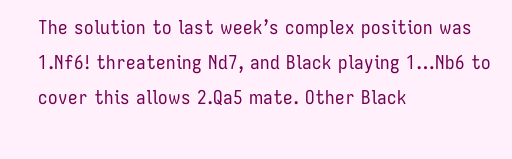The solution to last week’s complex position was 1.Nf6! threatening Nd7, and Black playing 1…Nb6 to cover this allows 2.Qa5 mate. Other Black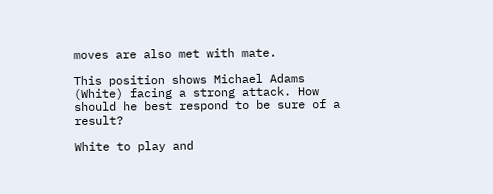moves are also met with mate.

This position shows Michael Adams (White) facing a strong attack. How should he best respond to be sure of a result?

White to play and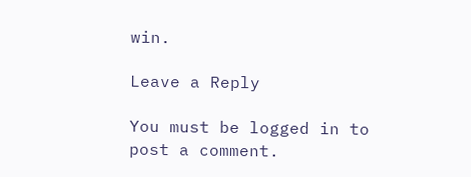win.

Leave a Reply

You must be logged in to post a comment.